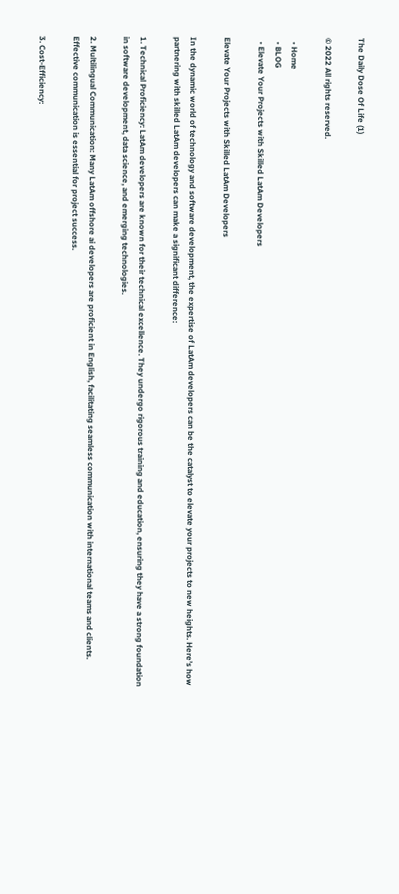The Daily Dose Of Life (1)

© 2022 All rights reserved.

  • Home
  • BLOG
  • Elevate Your Projects with Skilled LatAm Developers

Elevate Your Projects with Skilled LatAm Developers

In the dynamic world of technology and software development, the expertise of LatAm developers can be the catalyst to elevate your projects to new heights. Here’s how partnering with skilled LatAm developers can make a significant difference:

1. Technical Proficiency: LatAm developers are known for their technical excellence. They undergo rigorous training and education, ensuring they have a strong foundation in software development, data science, and emerging technologies.

2. Multilingual Communication: Many LatAm offshore ai developers are proficient in English, facilitating seamless communication with international teams and clients. Effective communication is essential for project success.

3. Cost-Efficiency: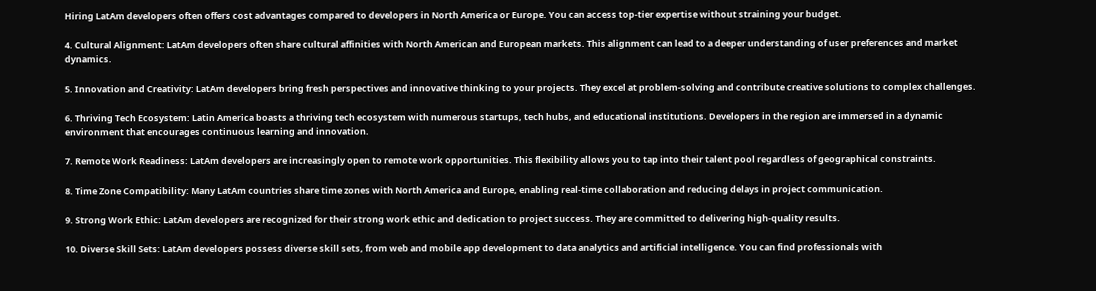Hiring LatAm developers often offers cost advantages compared to developers in North America or Europe. You can access top-tier expertise without straining your budget.

4. Cultural Alignment: LatAm developers often share cultural affinities with North American and European markets. This alignment can lead to a deeper understanding of user preferences and market dynamics.

5. Innovation and Creativity: LatAm developers bring fresh perspectives and innovative thinking to your projects. They excel at problem-solving and contribute creative solutions to complex challenges.

6. Thriving Tech Ecosystem: Latin America boasts a thriving tech ecosystem with numerous startups, tech hubs, and educational institutions. Developers in the region are immersed in a dynamic environment that encourages continuous learning and innovation.

7. Remote Work Readiness: LatAm developers are increasingly open to remote work opportunities. This flexibility allows you to tap into their talent pool regardless of geographical constraints.

8. Time Zone Compatibility: Many LatAm countries share time zones with North America and Europe, enabling real-time collaboration and reducing delays in project communication.

9. Strong Work Ethic: LatAm developers are recognized for their strong work ethic and dedication to project success. They are committed to delivering high-quality results.

10. Diverse Skill Sets: LatAm developers possess diverse skill sets, from web and mobile app development to data analytics and artificial intelligence. You can find professionals with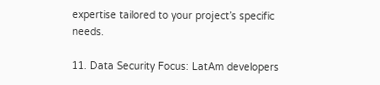expertise tailored to your project’s specific needs.

11. Data Security Focus: LatAm developers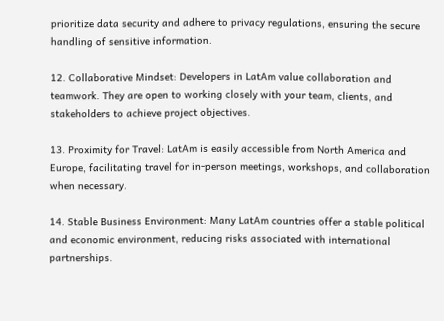prioritize data security and adhere to privacy regulations, ensuring the secure handling of sensitive information.

12. Collaborative Mindset: Developers in LatAm value collaboration and teamwork. They are open to working closely with your team, clients, and stakeholders to achieve project objectives.

13. Proximity for Travel: LatAm is easily accessible from North America and Europe, facilitating travel for in-person meetings, workshops, and collaboration when necessary.

14. Stable Business Environment: Many LatAm countries offer a stable political and economic environment, reducing risks associated with international partnerships.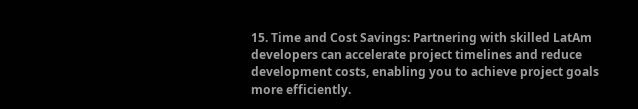15. Time and Cost Savings: Partnering with skilled LatAm developers can accelerate project timelines and reduce development costs, enabling you to achieve project goals more efficiently.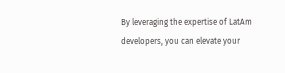By leveraging the expertise of LatAm developers, you can elevate your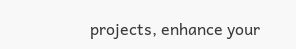projects, enhance your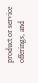product or service offerings, and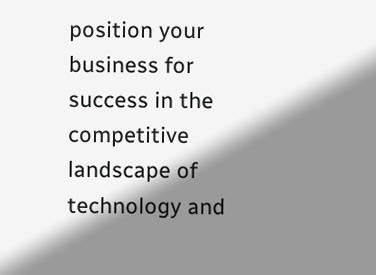position your business for success in the competitive landscape of technology and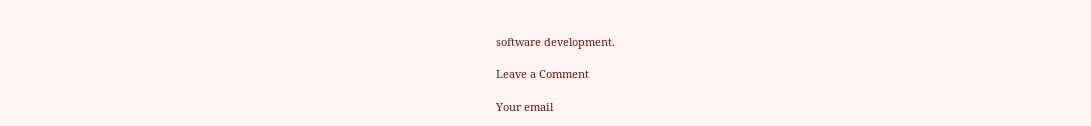software development.

Leave a Comment

Your email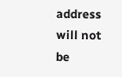address will not be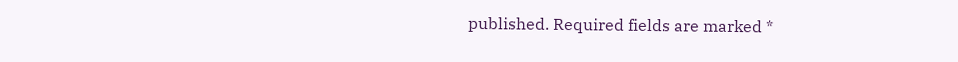published. Required fields are marked *